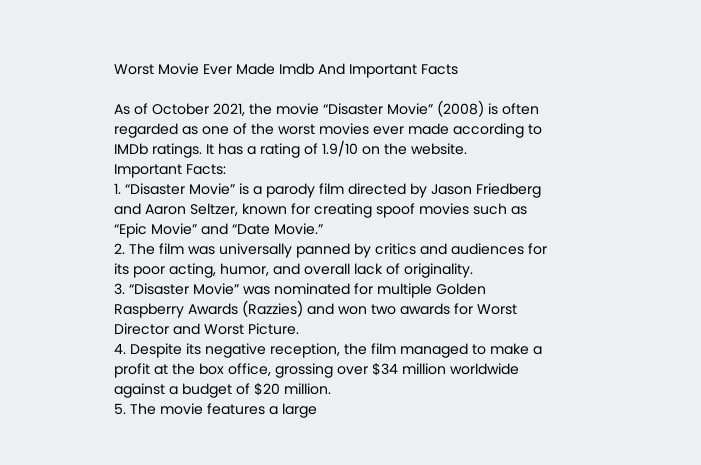Worst Movie Ever Made Imdb And Important Facts

As of October 2021, the movie “Disaster Movie” (2008) is often regarded as one of the worst movies ever made according to IMDb ratings. It has a rating of 1.9/10 on the website.
Important Facts:
1. “Disaster Movie” is a parody film directed by Jason Friedberg and Aaron Seltzer, known for creating spoof movies such as “Epic Movie” and “Date Movie.”
2. The film was universally panned by critics and audiences for its poor acting, humor, and overall lack of originality.
3. “Disaster Movie” was nominated for multiple Golden Raspberry Awards (Razzies) and won two awards for Worst Director and Worst Picture.
4. Despite its negative reception, the film managed to make a profit at the box office, grossing over $34 million worldwide against a budget of $20 million.
5. The movie features a large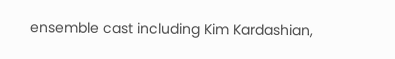ensemble cast including Kim Kardashian,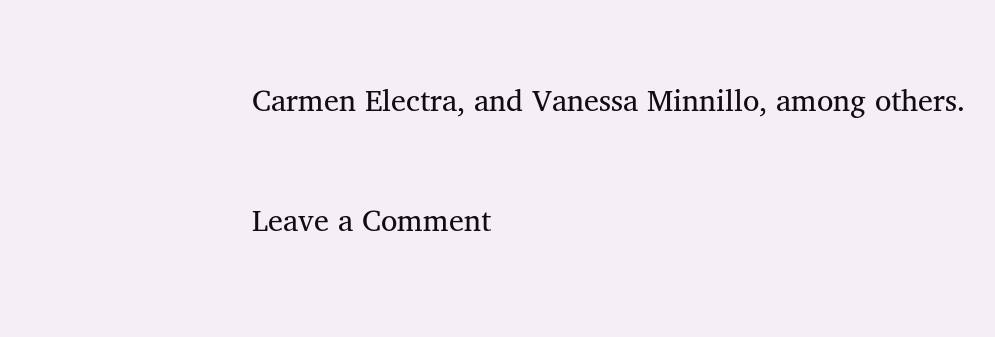Carmen Electra, and Vanessa Minnillo, among others.

Leave a Comment